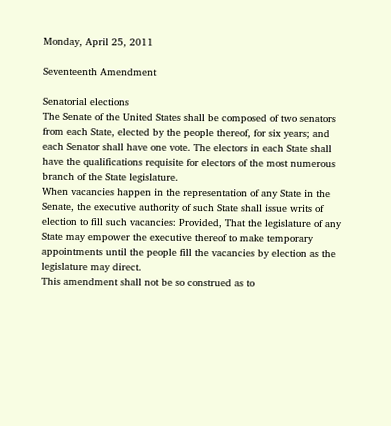Monday, April 25, 2011

Seventeenth Amendment

Senatorial elections
The Senate of the United States shall be composed of two senators from each State, elected by the people thereof, for six years; and each Senator shall have one vote. The electors in each State shall have the qualifications requisite for electors of the most numerous branch of the State legislature.
When vacancies happen in the representation of any State in the Senate, the executive authority of such State shall issue writs of election to fill such vacancies: Provided, That the legislature of any State may empower the executive thereof to make temporary appointments until the people fill the vacancies by election as the legislature may direct.
This amendment shall not be so construed as to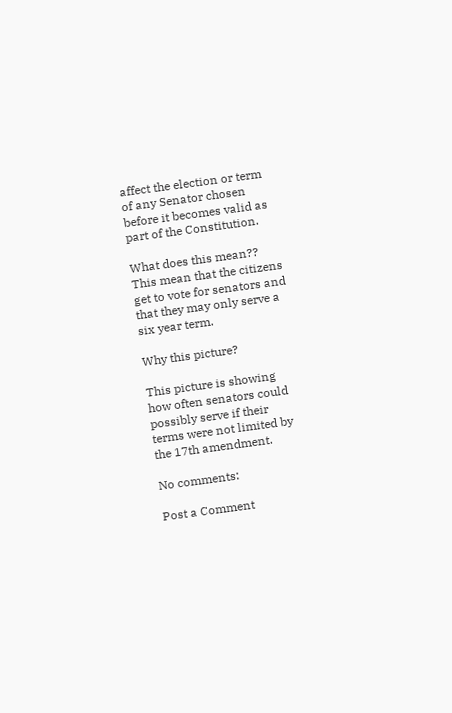affect the election or term of any Senator chosen before it becomes valid as part of the Constitution.

What does this mean??
This mean that the citizens get to vote for senators and that they may only serve a six year term.

Why this picture?

This picture is showing how often senators could possibly serve if their terms were not limited by the 17th amendment.

No comments:

Post a Comment